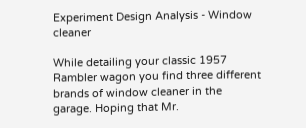Experiment Design Analysis - Window cleaner

While detailing your classic 1957 Rambler wagon you find three different brands of window cleaner in the garage. Hoping that Mr.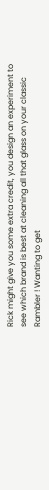Rick might give you some extra credit, you design an experiment to see which brand is best at cleaning all that glass on your classic Rambler ! Wanting to get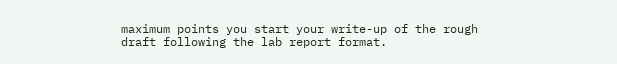maximum points you start your write-up of the rough draft following the lab report format.